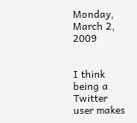Monday, March 2, 2009


I think being a Twitter user makes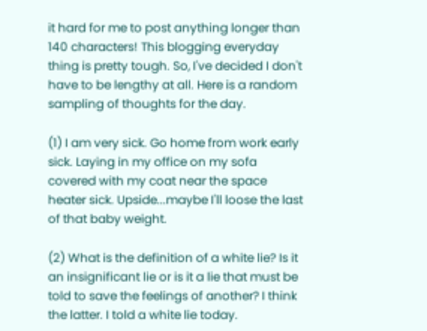it hard for me to post anything longer than 140 characters! This blogging everyday thing is pretty tough. So, I've decided I don't have to be lengthy at all. Here is a random sampling of thoughts for the day.

(1) I am very sick. Go home from work early sick. Laying in my office on my sofa covered with my coat near the space heater sick. Upside...maybe I'll loose the last of that baby weight.

(2) What is the definition of a white lie? Is it an insignificant lie or is it a lie that must be told to save the feelings of another? I think the latter. I told a white lie today.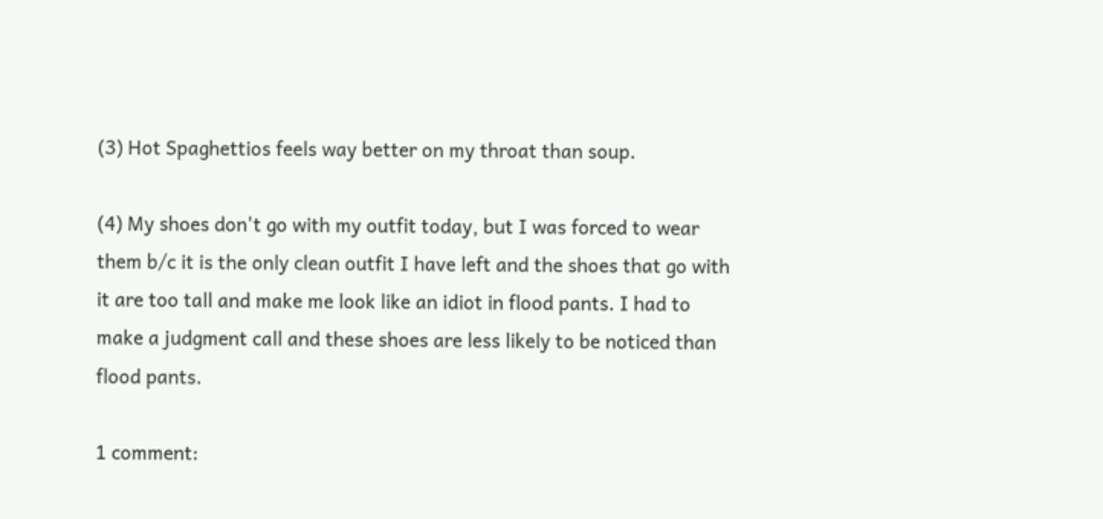(3) Hot Spaghettios feels way better on my throat than soup.

(4) My shoes don't go with my outfit today, but I was forced to wear them b/c it is the only clean outfit I have left and the shoes that go with it are too tall and make me look like an idiot in flood pants. I had to make a judgment call and these shoes are less likely to be noticed than flood pants.

1 comment: